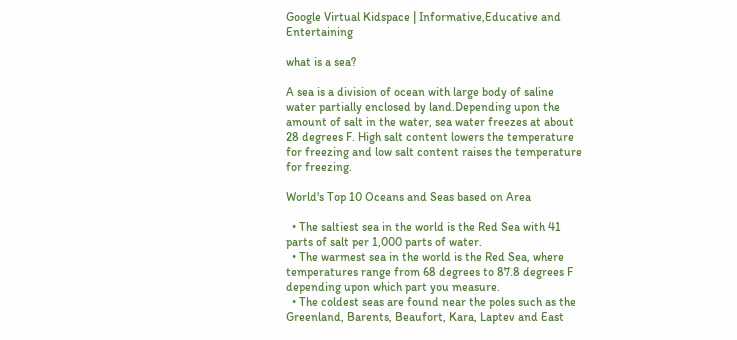Google Virtual Kidspace | Informative,Educative and Entertaining

what is a sea?

A sea is a division of ocean with large body of saline water partially enclosed by land.Depending upon the amount of salt in the water, sea water freezes at about 28 degrees F. High salt content lowers the temperature for freezing and low salt content raises the temperature for freezing.

World's Top 10 Oceans and Seas based on Area

  • The saltiest sea in the world is the Red Sea with 41 parts of salt per 1,000 parts of water.
  • The warmest sea in the world is the Red Sea, where temperatures range from 68 degrees to 87.8 degrees F depending upon which part you measure.
  • The coldest seas are found near the poles such as the Greenland, Barents, Beaufort, Kara, Laptev and East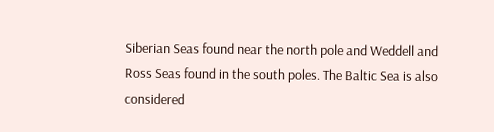Siberian Seas found near the north pole and Weddell and Ross Seas found in the south poles. The Baltic Sea is also considered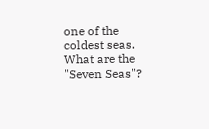one of the coldest seas.
What are the "Seven Seas"?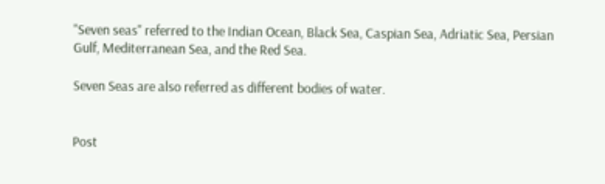"Seven seas" referred to the Indian Ocean, Black Sea, Caspian Sea, Adriatic Sea, Persian Gulf, Mediterranean Sea, and the Red Sea.

Seven Seas are also referred as different bodies of water.


Post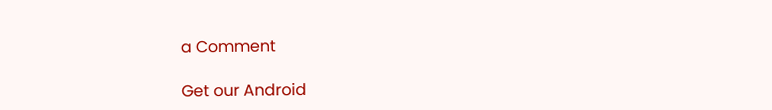a Comment

Get our Android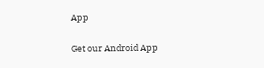App

Get our Android App